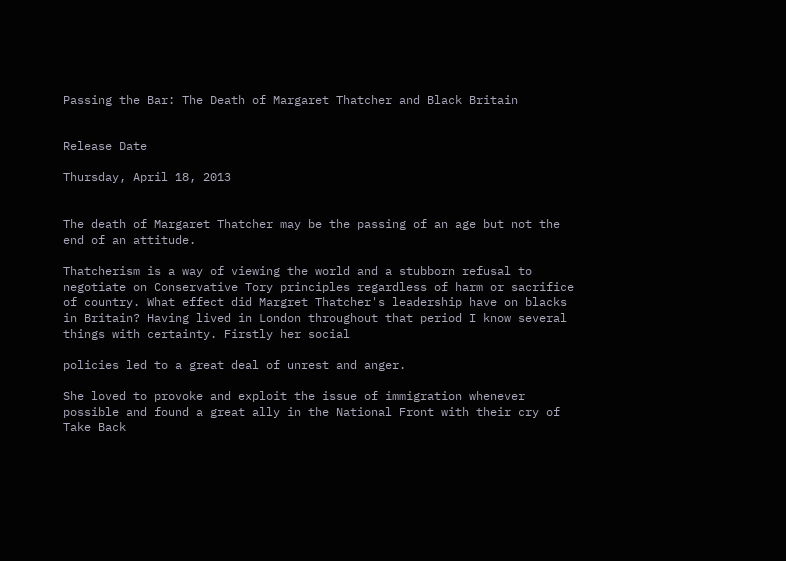Passing the Bar: The Death of Margaret Thatcher and Black Britain


Release Date

Thursday, April 18, 2013


The death of Margaret Thatcher may be the passing of an age but not the end of an attitude.

Thatcherism is a way of viewing the world and a stubborn refusal to negotiate on Conservative Tory principles regardless of harm or sacrifice of country. What effect did Margret Thatcher's leadership have on blacks in Britain? Having lived in London throughout that period I know several things with certainty. Firstly her social

policies led to a great deal of unrest and anger.

She loved to provoke and exploit the issue of immigration whenever possible and found a great ally in the National Front with their cry of Take Back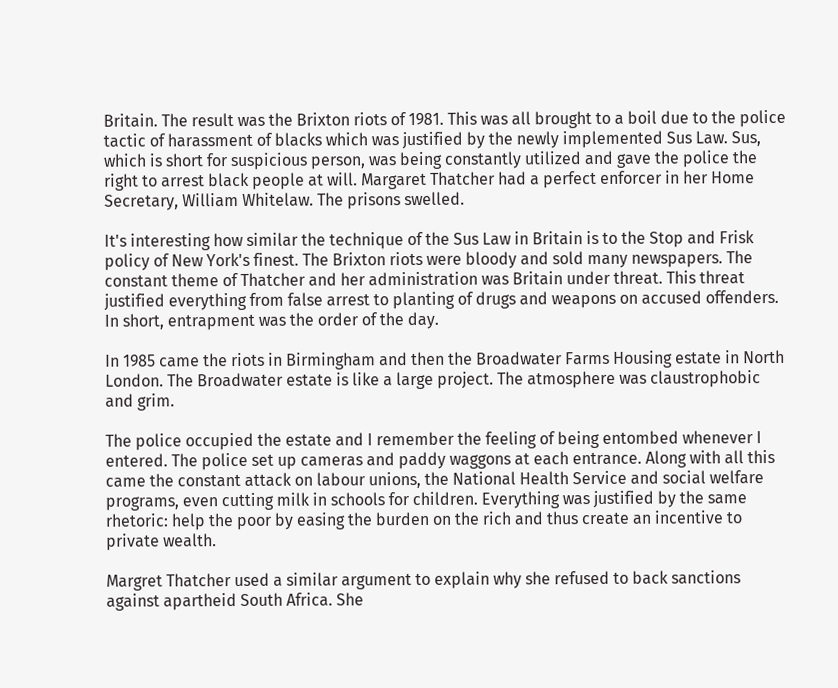Britain. The result was the Brixton riots of 1981. This was all brought to a boil due to the police tactic of harassment of blacks which was justified by the newly implemented Sus Law. Sus, which is short for suspicious person, was being constantly utilized and gave the police the right to arrest black people at will. Margaret Thatcher had a perfect enforcer in her Home Secretary, William Whitelaw. The prisons swelled.

It's interesting how similar the technique of the Sus Law in Britain is to the Stop and Frisk policy of New York's finest. The Brixton riots were bloody and sold many newspapers. The constant theme of Thatcher and her administration was Britain under threat. This threat justified everything from false arrest to planting of drugs and weapons on accused offenders. In short, entrapment was the order of the day.

In 1985 came the riots in Birmingham and then the Broadwater Farms Housing estate in North London. The Broadwater estate is like a large project. The atmosphere was claustrophobic and grim.

The police occupied the estate and I remember the feeling of being entombed whenever I entered. The police set up cameras and paddy waggons at each entrance. Along with all this came the constant attack on labour unions, the National Health Service and social welfare programs, even cutting milk in schools for children. Everything was justified by the same rhetoric: help the poor by easing the burden on the rich and thus create an incentive to private wealth.

Margret Thatcher used a similar argument to explain why she refused to back sanctions against apartheid South Africa. She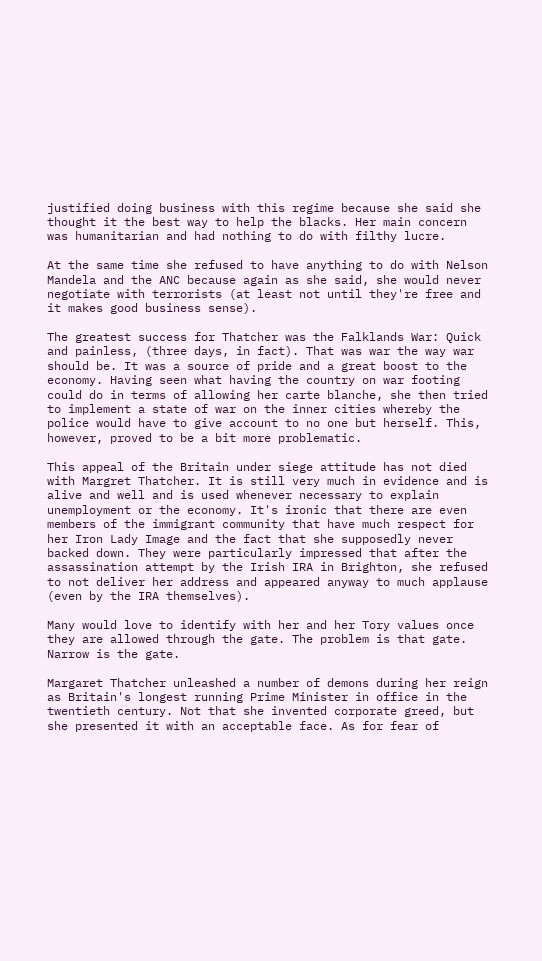justified doing business with this regime because she said she thought it the best way to help the blacks. Her main concern was humanitarian and had nothing to do with filthy lucre.

At the same time she refused to have anything to do with Nelson Mandela and the ANC because again as she said, she would never negotiate with terrorists (at least not until they're free and it makes good business sense).

The greatest success for Thatcher was the Falklands War: Quick and painless, (three days, in fact). That was war the way war should be. It was a source of pride and a great boost to the economy. Having seen what having the country on war footing could do in terms of allowing her carte blanche, she then tried to implement a state of war on the inner cities whereby the police would have to give account to no one but herself. This, however, proved to be a bit more problematic.

This appeal of the Britain under siege attitude has not died with Margret Thatcher. It is still very much in evidence and is alive and well and is used whenever necessary to explain unemployment or the economy. It's ironic that there are even members of the immigrant community that have much respect for her Iron Lady Image and the fact that she supposedly never backed down. They were particularly impressed that after the assassination attempt by the Irish IRA in Brighton, she refused to not deliver her address and appeared anyway to much applause (even by the IRA themselves).

Many would love to identify with her and her Tory values once they are allowed through the gate. The problem is that gate. Narrow is the gate.

Margaret Thatcher unleashed a number of demons during her reign as Britain's longest running Prime Minister in office in the twentieth century. Not that she invented corporate greed, but she presented it with an acceptable face. As for fear of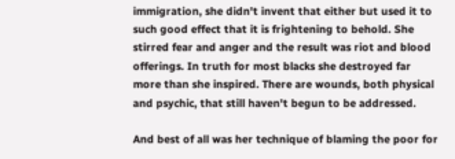immigration, she didn't invent that either but used it to such good effect that it is frightening to behold. She stirred fear and anger and the result was riot and blood offerings. In truth for most blacks she destroyed far more than she inspired. There are wounds, both physical and psychic, that still haven't begun to be addressed.

And best of all was her technique of blaming the poor for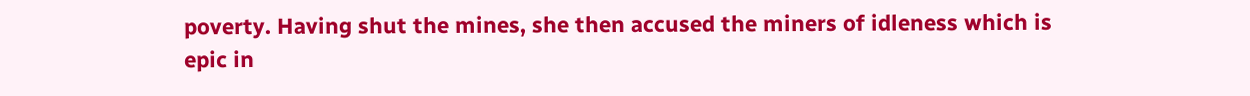poverty. Having shut the mines, she then accused the miners of idleness which is epic in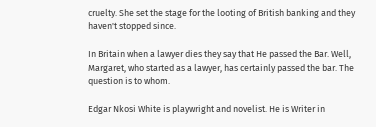cruelty. She set the stage for the looting of British banking and they haven't stopped since.

In Britain when a lawyer dies they say that He passed the Bar. Well, Margaret, who started as a lawyer, has certainly passed the bar. The question is to whom.

Edgar Nkosi White is playwright and novelist. He is Writer in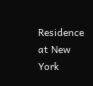Residence at New York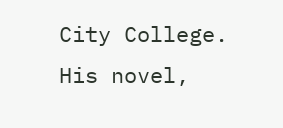City College. His novel,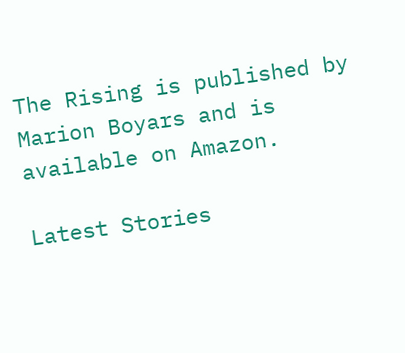The Rising is published by Marion Boyars and is available on Amazon.

Latest Stories